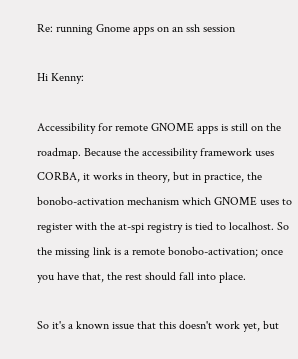Re: running Gnome apps on an ssh session

Hi Kenny:

Accessibility for remote GNOME apps is still on the roadmap. Because the accessibility framework uses CORBA, it works in theory, but in practice, the bonobo-activation mechanism which GNOME uses to register with the at-spi registry is tied to localhost. So the missing link is a remote bonobo-activation; once you have that, the rest should fall into place.

So it's a known issue that this doesn't work yet, but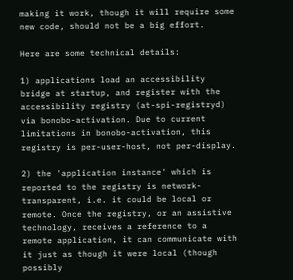making it work, though it will require some new code, should not be a big effort.

Here are some technical details:

1) applications load an accessibility bridge at startup, and register with the accessibility registry (at-spi-registryd) via bonobo-activation. Due to current limitations in bonobo-activation, this registry is per-user-host, not per-display.

2) the 'application instance' which is reported to the registry is network-transparent, i.e. it could be local or remote. Once the registry, or an assistive technology, receives a reference to a remote application, it can communicate with it just as though it were local (though possibly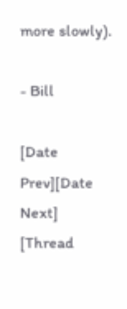more slowly).

- Bill

[Date Prev][Date Next]   [Thread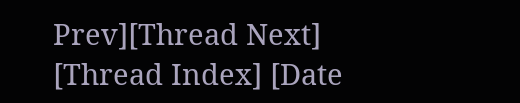Prev][Thread Next]   [Thread Index] [Date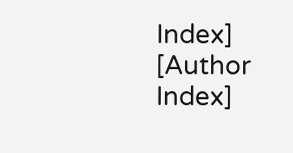Index] [Author Index]